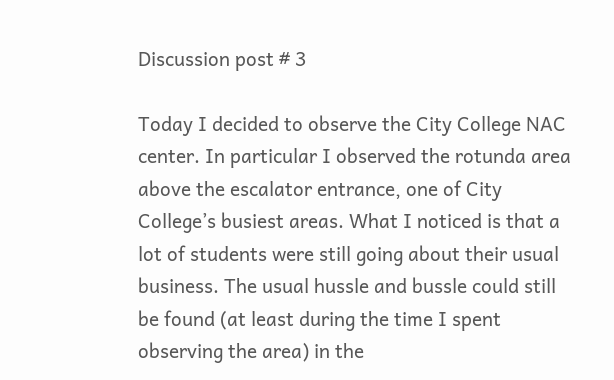Discussion post # 3

Today I decided to observe the City College NAC center. In particular I observed the rotunda area above the escalator entrance, one of City College’s busiest areas. What I noticed is that a lot of students were still going about their usual business. The usual hussle and bussle could still be found (at least during the time I spent observing the area) in the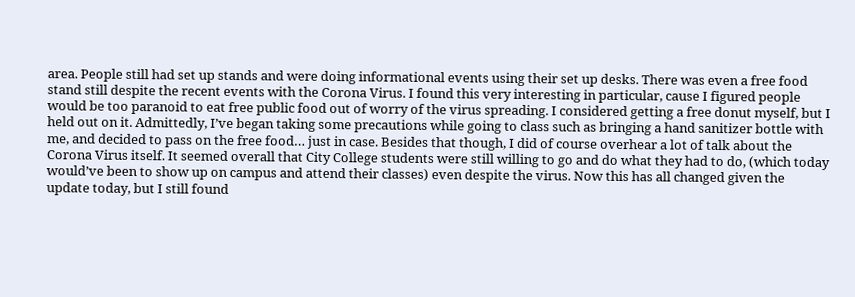area. People still had set up stands and were doing informational events using their set up desks. There was even a free food stand still despite the recent events with the Corona Virus. I found this very interesting in particular, cause I figured people would be too paranoid to eat free public food out of worry of the virus spreading. I considered getting a free donut myself, but I held out on it. Admittedly, I’ve began taking some precautions while going to class such as bringing a hand sanitizer bottle with me, and decided to pass on the free food… just in case. Besides that though, I did of course overhear a lot of talk about the Corona Virus itself. It seemed overall that City College students were still willing to go and do what they had to do, (which today would’ve been to show up on campus and attend their classes) even despite the virus. Now this has all changed given the update today, but I still found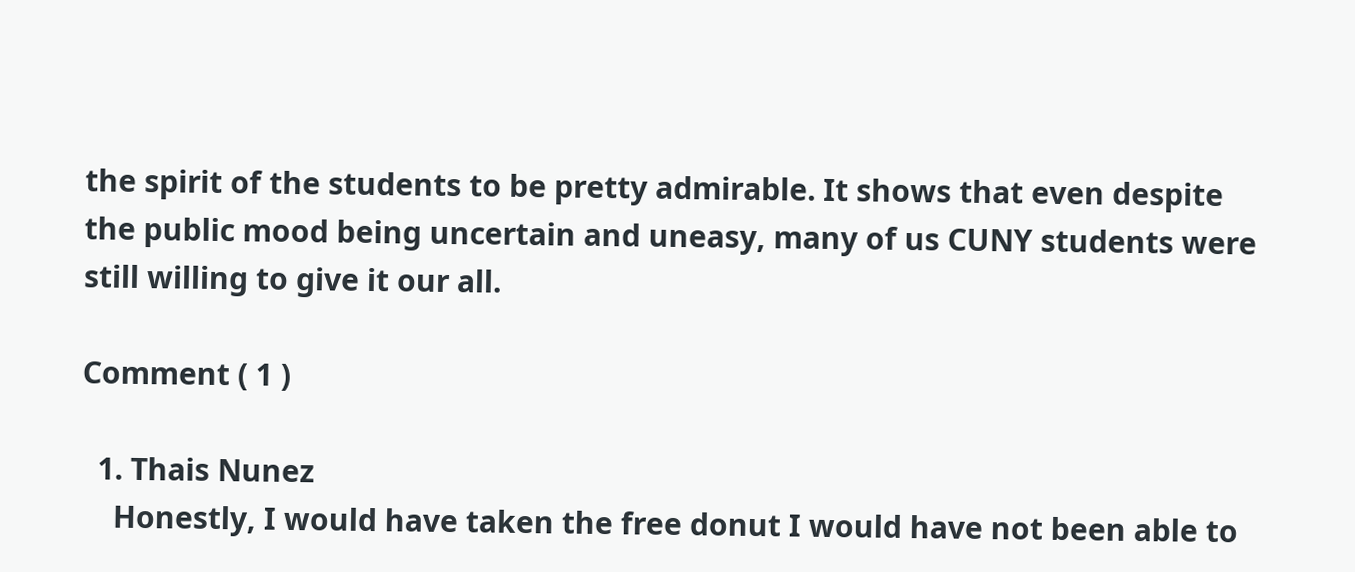the spirit of the students to be pretty admirable. It shows that even despite the public mood being uncertain and uneasy, many of us CUNY students were still willing to give it our all.

Comment ( 1 )

  1. Thais Nunez
    Honestly, I would have taken the free donut I would have not been able to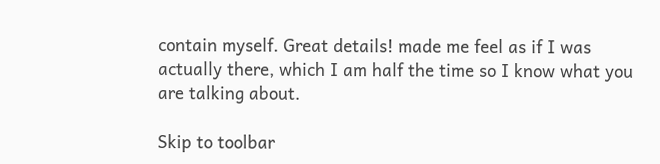contain myself. Great details! made me feel as if I was actually there, which I am half the time so I know what you are talking about.

Skip to toolbar